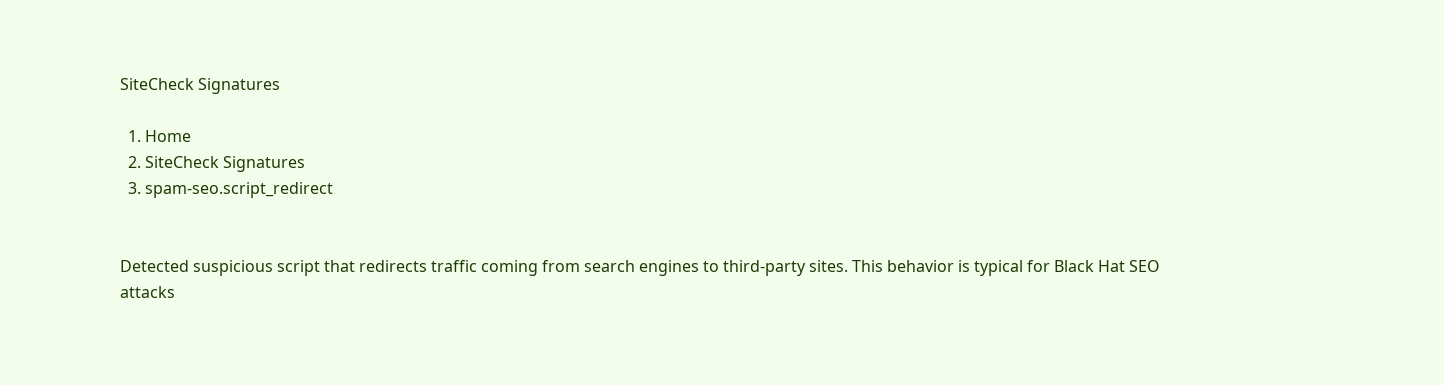SiteCheck Signatures

  1. Home
  2. SiteCheck Signatures
  3. spam-seo.script_redirect


Detected suspicious script that redirects traffic coming from search engines to third-party sites. This behavior is typical for Black Hat SEO attacks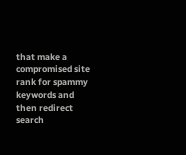that make a compromised site rank for spammy keywords and then redirect search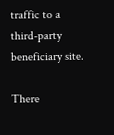traffic to a third-party beneficiary site.

There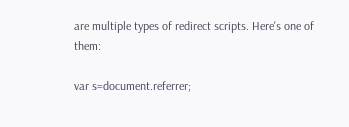are multiple types of redirect scripts. Here's one of them:

var s=document.referrer;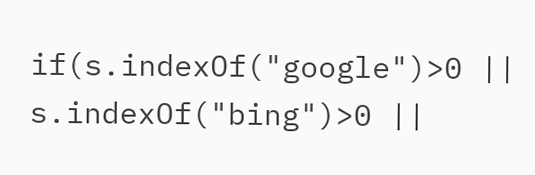if(s.indexOf("google")>0 || s.indexOf("bing")>0 ||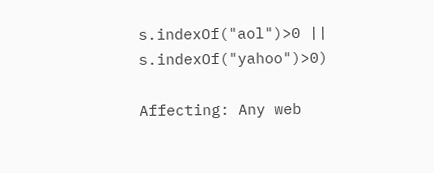s.indexOf("aol")>0 || s.indexOf("yahoo")>0)

Affecting: Any web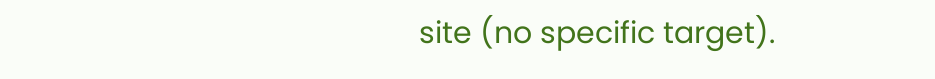site (no specific target).